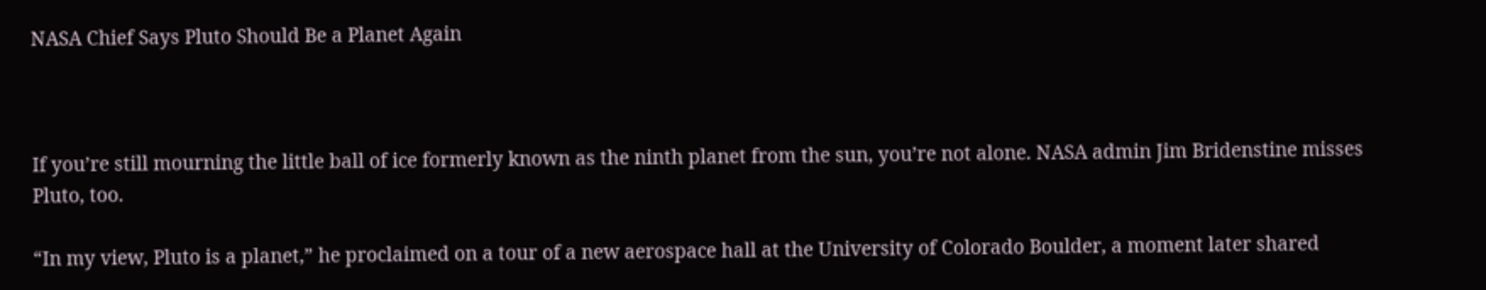NASA Chief Says Pluto Should Be a Planet Again



If you’re still mourning the little ball of ice formerly known as the ninth planet from the sun, you’re not alone. NASA admin Jim Bridenstine misses Pluto, too.

“In my view, Pluto is a planet,” he proclaimed on a tour of a new aerospace hall at the University of Colorado Boulder, a moment later shared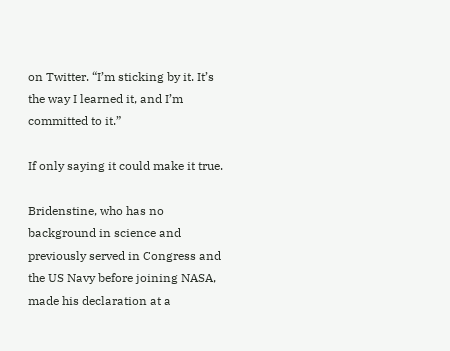on Twitter. “I’m sticking by it. It’s the way I learned it, and I’m committed to it.”

If only saying it could make it true.

Bridenstine, who has no background in science and previously served in Congress and the US Navy before joining NASA, made his declaration at a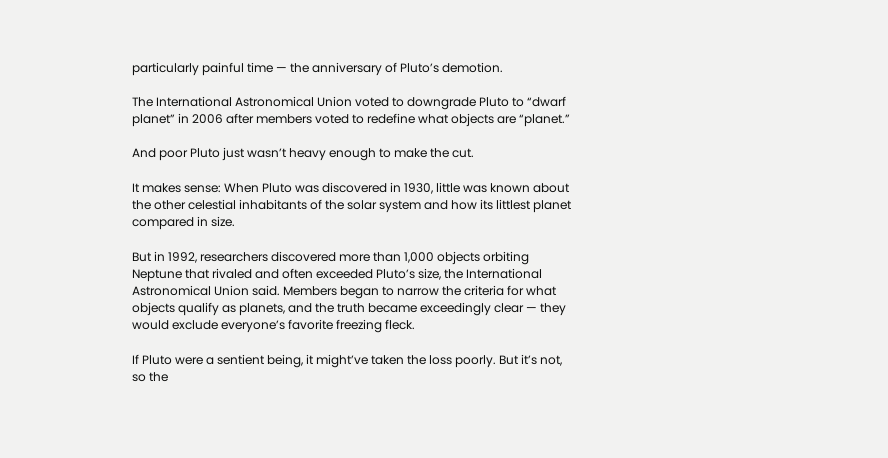particularly painful time — the anniversary of Pluto’s demotion.

The International Astronomical Union voted to downgrade Pluto to “dwarf planet” in 2006 after members voted to redefine what objects are “planet.”

And poor Pluto just wasn’t heavy enough to make the cut.

It makes sense: When Pluto was discovered in 1930, little was known about the other celestial inhabitants of the solar system and how its littlest planet compared in size.

But in 1992, researchers discovered more than 1,000 objects orbiting Neptune that rivaled and often exceeded Pluto’s size, the International Astronomical Union said. Members began to narrow the criteria for what objects qualify as planets, and the truth became exceedingly clear — they would exclude everyone’s favorite freezing fleck.

If Pluto were a sentient being, it might’ve taken the loss poorly. But it’s not, so the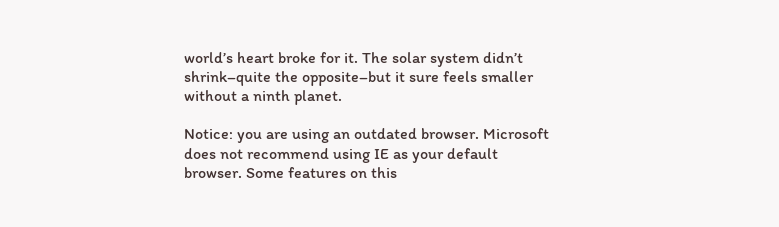world’s heart broke for it. The solar system didn’t shrink–quite the opposite–but it sure feels smaller without a ninth planet.

Notice: you are using an outdated browser. Microsoft does not recommend using IE as your default browser. Some features on this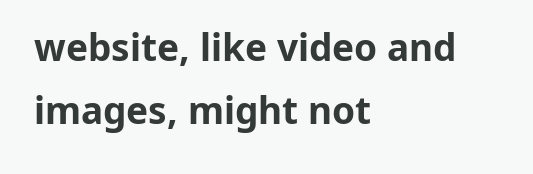website, like video and images, might not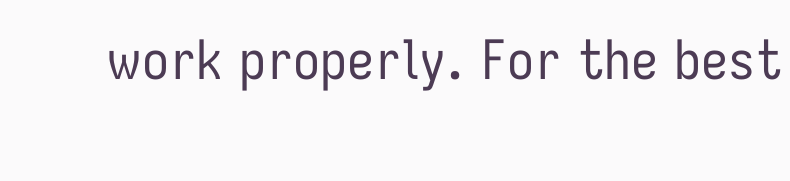work properly. For the best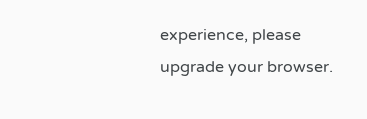experience, please upgrade your browser.